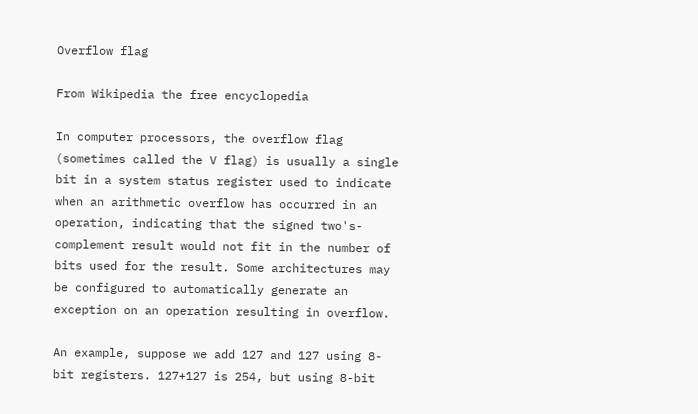Overflow flag

From Wikipedia the free encyclopedia

In computer processors, the overflow flag (sometimes called the V flag) is usually a single bit in a system status register used to indicate when an arithmetic overflow has occurred in an operation, indicating that the signed two's-complement result would not fit in the number of bits used for the result. Some architectures may be configured to automatically generate an exception on an operation resulting in overflow.

An example, suppose we add 127 and 127 using 8-bit registers. 127+127 is 254, but using 8-bit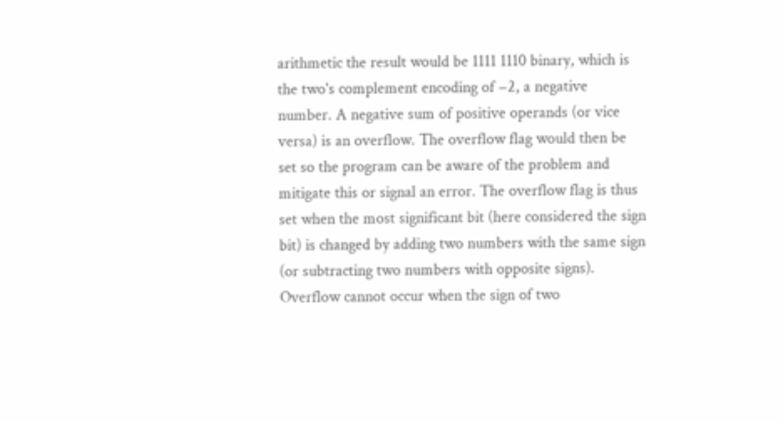arithmetic the result would be 1111 1110 binary, which is the two's complement encoding of −2, a negative number. A negative sum of positive operands (or vice versa) is an overflow. The overflow flag would then be set so the program can be aware of the problem and mitigate this or signal an error. The overflow flag is thus set when the most significant bit (here considered the sign bit) is changed by adding two numbers with the same sign (or subtracting two numbers with opposite signs). Overflow cannot occur when the sign of two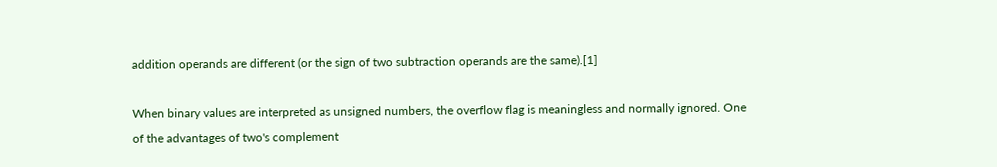addition operands are different (or the sign of two subtraction operands are the same).[1]

When binary values are interpreted as unsigned numbers, the overflow flag is meaningless and normally ignored. One of the advantages of two's complement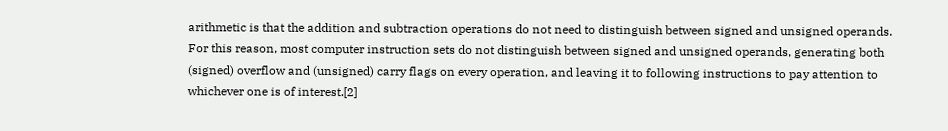arithmetic is that the addition and subtraction operations do not need to distinguish between signed and unsigned operands. For this reason, most computer instruction sets do not distinguish between signed and unsigned operands, generating both (signed) overflow and (unsigned) carry flags on every operation, and leaving it to following instructions to pay attention to whichever one is of interest.[2]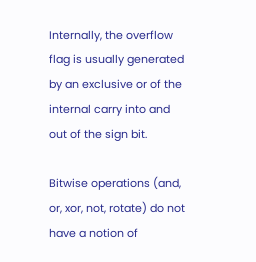Internally, the overflow flag is usually generated by an exclusive or of the internal carry into and out of the sign bit.

Bitwise operations (and, or, xor, not, rotate) do not have a notion of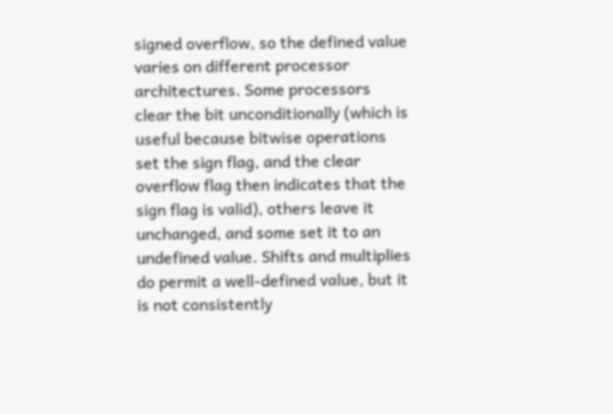signed overflow, so the defined value varies on different processor architectures. Some processors clear the bit unconditionally (which is useful because bitwise operations set the sign flag, and the clear overflow flag then indicates that the sign flag is valid), others leave it unchanged, and some set it to an undefined value. Shifts and multiplies do permit a well-defined value, but it is not consistently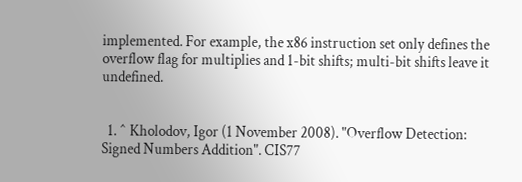implemented. For example, the x86 instruction set only defines the overflow flag for multiplies and 1-bit shifts; multi-bit shifts leave it undefined.


  1. ^ Kholodov, Igor (1 November 2008). "Overflow Detection: Signed Numbers Addition". CIS77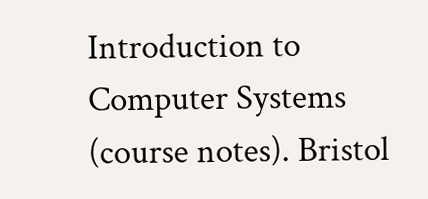Introduction to Computer Systems (course notes). Bristol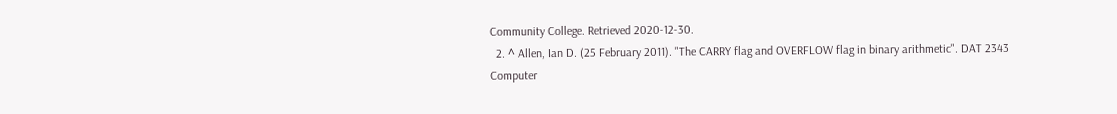Community College. Retrieved 2020-12-30.
  2. ^ Allen, Ian D. (25 February 2011). "The CARRY flag and OVERFLOW flag in binary arithmetic". DAT 2343 Computer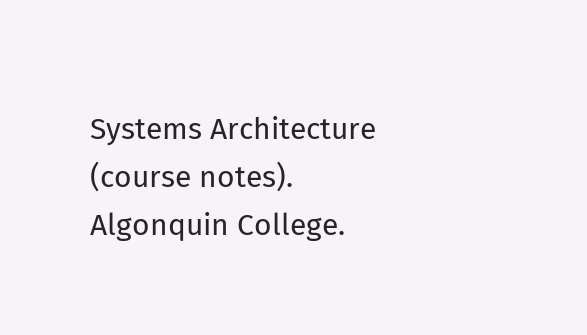Systems Architecture (course notes). Algonquin College.